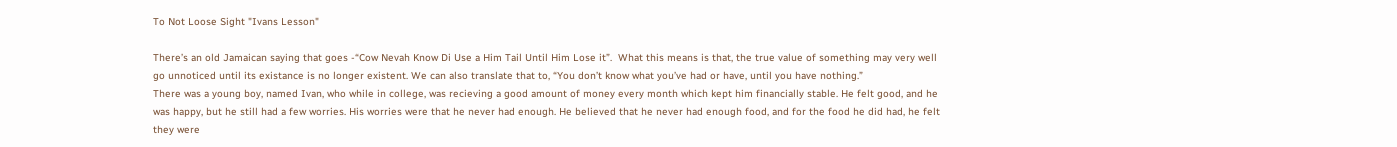To Not Loose Sight "Ivans Lesson"

There’s an old Jamaican saying that goes -“Cow Nevah Know Di Use a Him Tail Until Him Lose it”.  What this means is that, the true value of something may very well go unnoticed until its existance is no longer existent. We can also translate that to, “You don’t know what you’ve had or have, until you have nothing.”
There was a young boy, named Ivan, who while in college, was recieving a good amount of money every month which kept him financially stable. He felt good, and he was happy, but he still had a few worries. His worries were that he never had enough. He believed that he never had enough food, and for the food he did had, he felt they were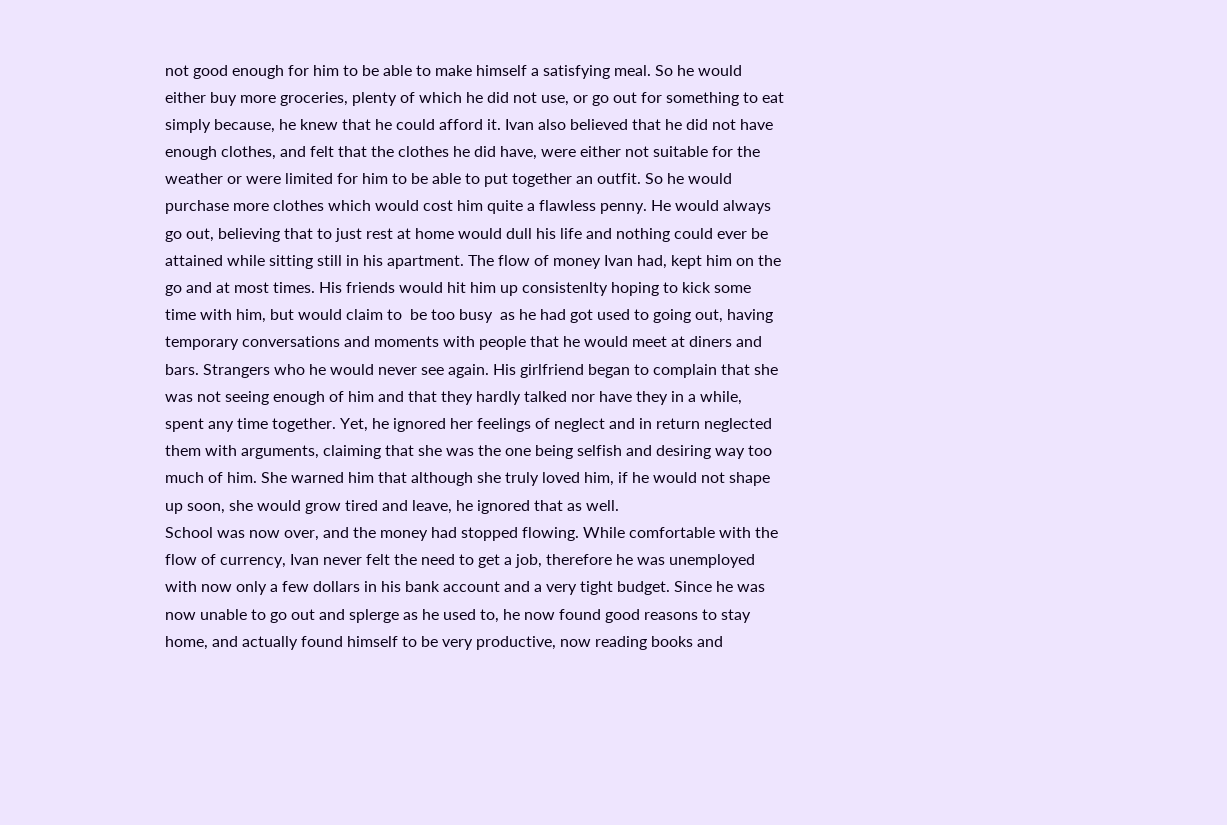not good enough for him to be able to make himself a satisfying meal. So he would either buy more groceries, plenty of which he did not use, or go out for something to eat simply because, he knew that he could afford it. Ivan also believed that he did not have enough clothes, and felt that the clothes he did have, were either not suitable for the weather or were limited for him to be able to put together an outfit. So he would purchase more clothes which would cost him quite a flawless penny. He would always go out, believing that to just rest at home would dull his life and nothing could ever be attained while sitting still in his apartment. The flow of money Ivan had, kept him on the go and at most times. His friends would hit him up consistenlty hoping to kick some time with him, but would claim to  be too busy  as he had got used to going out, having temporary conversations and moments with people that he would meet at diners and bars. Strangers who he would never see again. His girlfriend began to complain that she was not seeing enough of him and that they hardly talked nor have they in a while,  spent any time together. Yet, he ignored her feelings of neglect and in return neglected them with arguments, claiming that she was the one being selfish and desiring way too much of him. She warned him that although she truly loved him, if he would not shape up soon, she would grow tired and leave, he ignored that as well.
School was now over, and the money had stopped flowing. While comfortable with the flow of currency, Ivan never felt the need to get a job, therefore he was unemployed with now only a few dollars in his bank account and a very tight budget. Since he was now unable to go out and splerge as he used to, he now found good reasons to stay home, and actually found himself to be very productive, now reading books and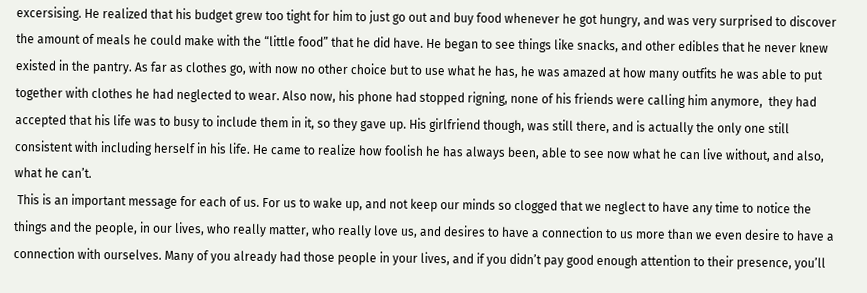excersising. He realized that his budget grew too tight for him to just go out and buy food whenever he got hungry, and was very surprised to discover the amount of meals he could make with the “little food” that he did have. He began to see things like snacks, and other edibles that he never knew existed in the pantry. As far as clothes go, with now no other choice but to use what he has, he was amazed at how many outfits he was able to put together with clothes he had neglected to wear. Also now, his phone had stopped rigning, none of his friends were calling him anymore,  they had accepted that his life was to busy to include them in it, so they gave up. His girlfriend though, was still there, and is actually the only one still consistent with including herself in his life. He came to realize how foolish he has always been, able to see now what he can live without, and also, what he can’t.
 This is an important message for each of us. For us to wake up, and not keep our minds so clogged that we neglect to have any time to notice the things and the people, in our lives, who really matter, who really love us, and desires to have a connection to us more than we even desire to have a connection with ourselves. Many of you already had those people in your lives, and if you didn’t pay good enough attention to their presence, you’ll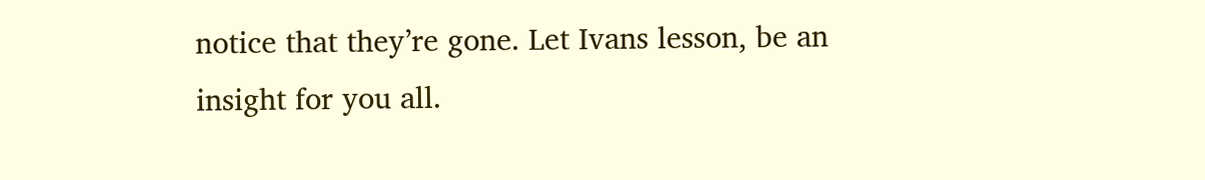notice that they’re gone. Let Ivans lesson, be an insight for you all.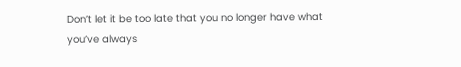Don’t let it be too late that you no longer have what you’ve always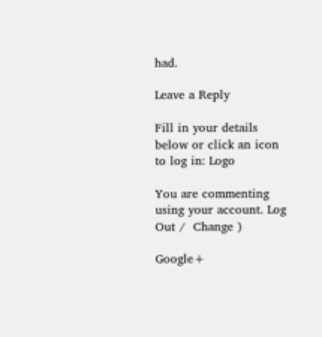had.

Leave a Reply

Fill in your details below or click an icon to log in: Logo

You are commenting using your account. Log Out /  Change )

Google+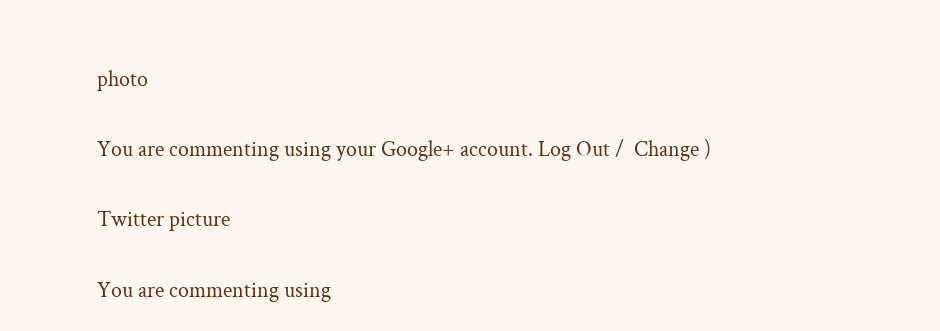photo

You are commenting using your Google+ account. Log Out /  Change )

Twitter picture

You are commenting using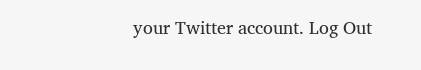your Twitter account. Log Out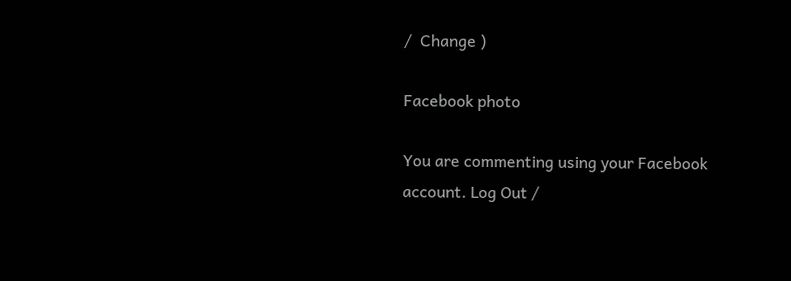/  Change )

Facebook photo

You are commenting using your Facebook account. Log Out /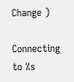Change )

Connecting to %s